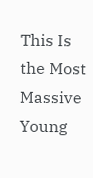This Is the Most Massive Young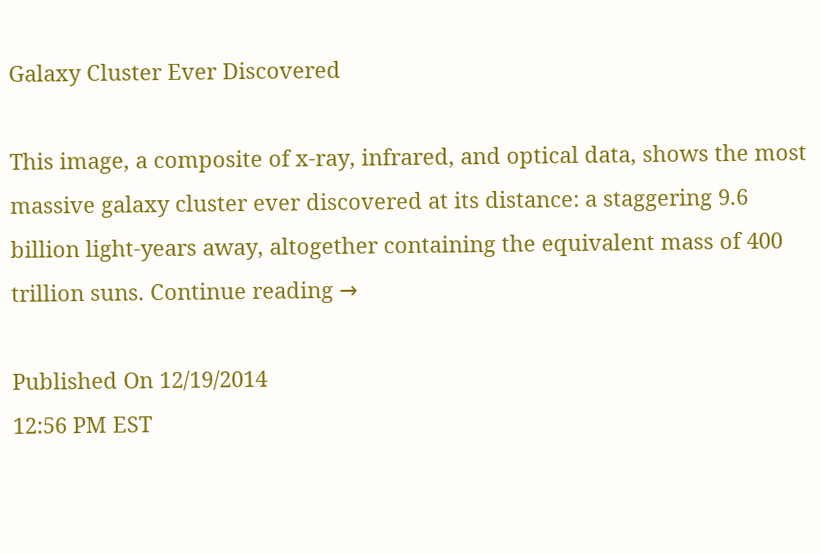Galaxy Cluster Ever Discovered

This image, a composite of x-ray, infrared, and optical data, shows the most massive galaxy cluster ever discovered at its distance: a staggering 9.6 billion light-years away, altogether containing the equivalent mass of 400 trillion suns. Continue reading →

Published On 12/19/2014
12:56 PM EST